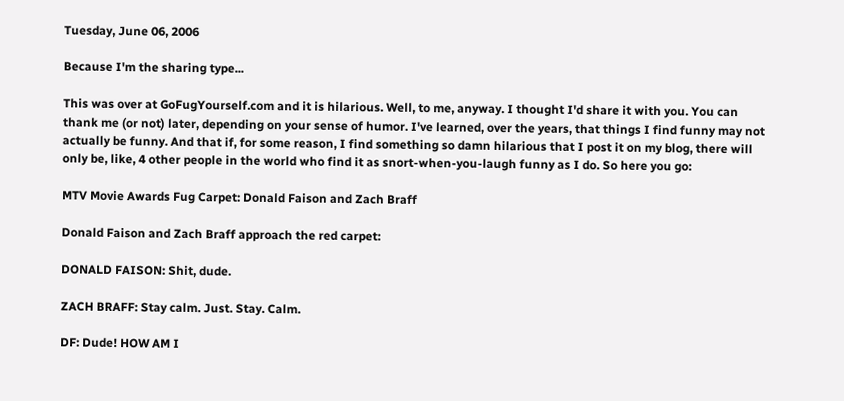Tuesday, June 06, 2006

Because I'm the sharing type...

This was over at GoFugYourself.com and it is hilarious. Well, to me, anyway. I thought I'd share it with you. You can thank me (or not) later, depending on your sense of humor. I've learned, over the years, that things I find funny may not actually be funny. And that if, for some reason, I find something so damn hilarious that I post it on my blog, there will only be, like, 4 other people in the world who find it as snort-when-you-laugh funny as I do. So here you go:

MTV Movie Awards Fug Carpet: Donald Faison and Zach Braff

Donald Faison and Zach Braff approach the red carpet:

DONALD FAISON: Shit, dude.

ZACH BRAFF: Stay calm. Just. Stay. Calm.

DF: Dude! HOW AM I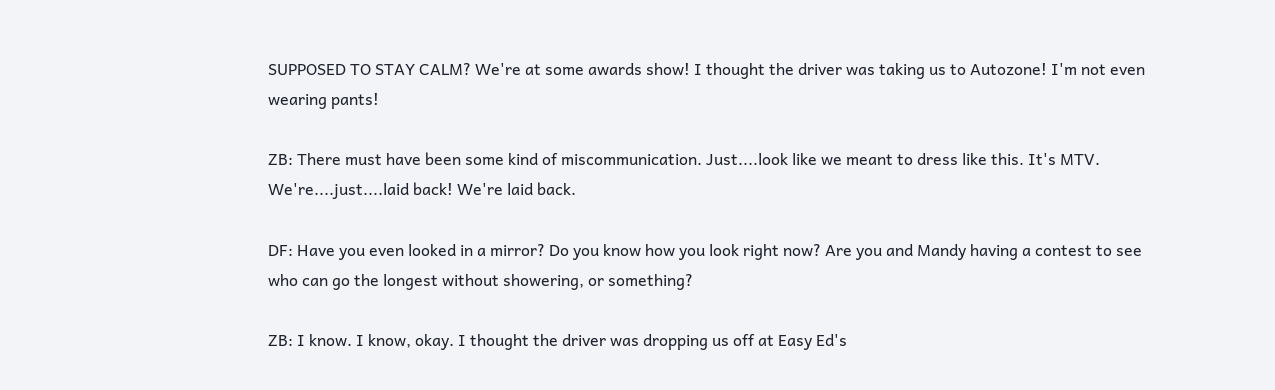SUPPOSED TO STAY CALM? We're at some awards show! I thought the driver was taking us to Autozone! I'm not even wearing pants!

ZB: There must have been some kind of miscommunication. Just....look like we meant to dress like this. It's MTV. We're....just....laid back! We're laid back.

DF: Have you even looked in a mirror? Do you know how you look right now? Are you and Mandy having a contest to see who can go the longest without showering, or something?

ZB: I know. I know, okay. I thought the driver was dropping us off at Easy Ed's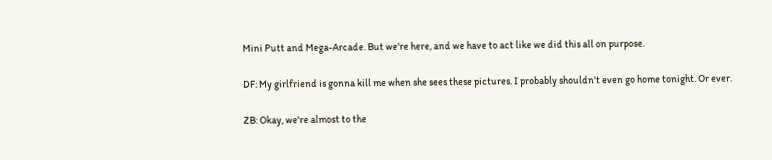Mini Putt and Mega-Arcade. But we're here, and we have to act like we did this all on purpose.

DF: My girlfriend is gonna kill me when she sees these pictures. I probably shouldn't even go home tonight. Or ever.

ZB: Okay, we're almost to the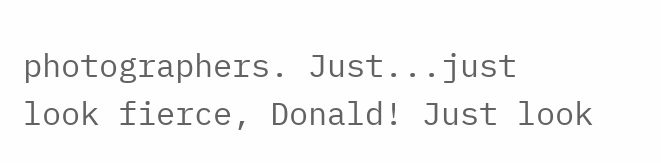photographers. Just...just look fierce, Donald! Just look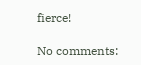fierce!

No comments: